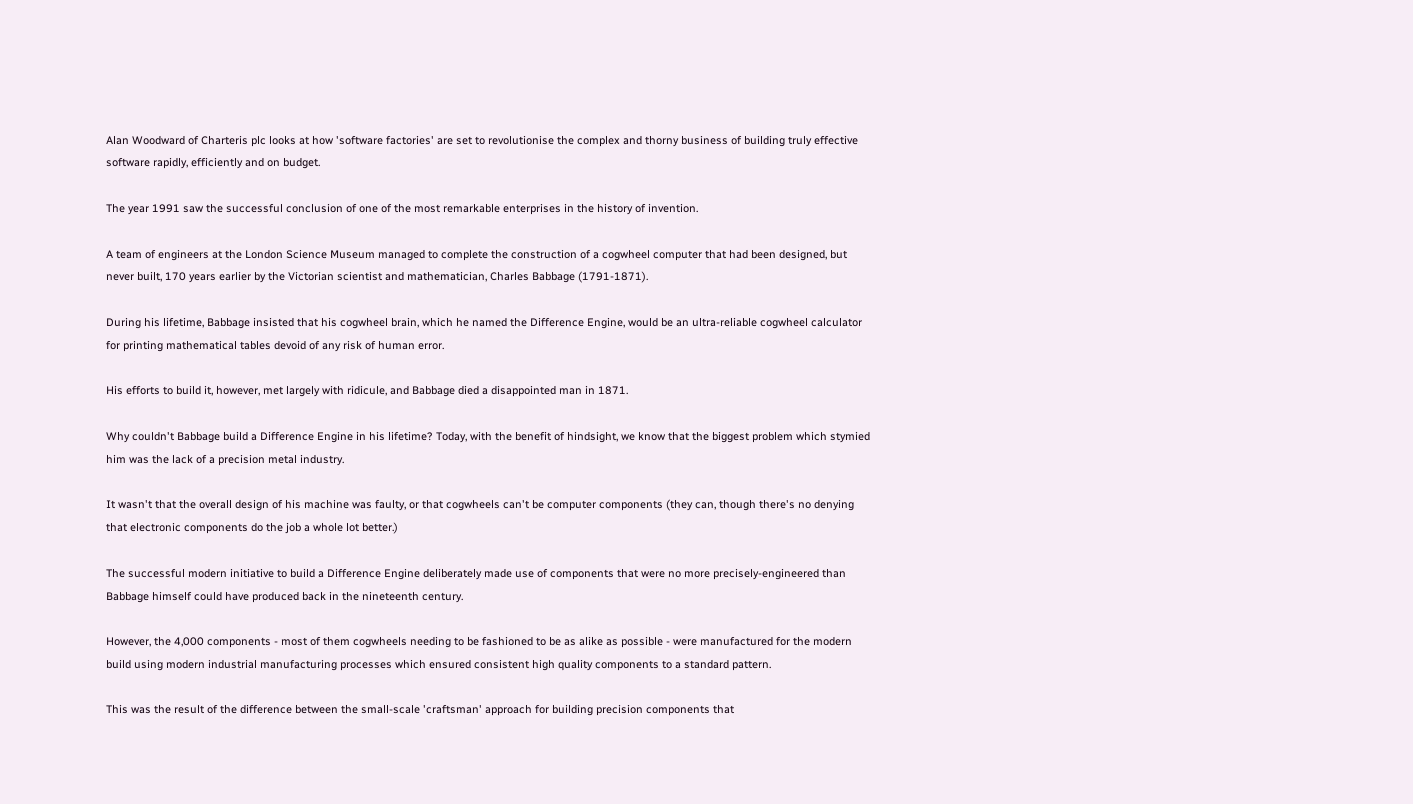Alan Woodward of Charteris plc looks at how 'software factories' are set to revolutionise the complex and thorny business of building truly effective software rapidly, efficiently and on budget.

The year 1991 saw the successful conclusion of one of the most remarkable enterprises in the history of invention.

A team of engineers at the London Science Museum managed to complete the construction of a cogwheel computer that had been designed, but never built, 170 years earlier by the Victorian scientist and mathematician, Charles Babbage (1791-1871).

During his lifetime, Babbage insisted that his cogwheel brain, which he named the Difference Engine, would be an ultra-reliable cogwheel calculator for printing mathematical tables devoid of any risk of human error.

His efforts to build it, however, met largely with ridicule, and Babbage died a disappointed man in 1871.

Why couldn't Babbage build a Difference Engine in his lifetime? Today, with the benefit of hindsight, we know that the biggest problem which stymied him was the lack of a precision metal industry.

It wasn't that the overall design of his machine was faulty, or that cogwheels can't be computer components (they can, though there's no denying that electronic components do the job a whole lot better.)

The successful modern initiative to build a Difference Engine deliberately made use of components that were no more precisely-engineered than Babbage himself could have produced back in the nineteenth century.

However, the 4,000 components - most of them cogwheels needing to be fashioned to be as alike as possible - were manufactured for the modern build using modern industrial manufacturing processes which ensured consistent high quality components to a standard pattern.

This was the result of the difference between the small-scale 'craftsman' approach for building precision components that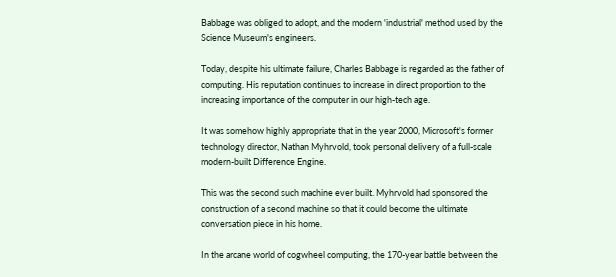Babbage was obliged to adopt, and the modern 'industrial' method used by the Science Museum's engineers.

Today, despite his ultimate failure, Charles Babbage is regarded as the father of computing. His reputation continues to increase in direct proportion to the increasing importance of the computer in our high-tech age.

It was somehow highly appropriate that in the year 2000, Microsoft's former technology director, Nathan Myhrvold, took personal delivery of a full-scale modern-built Difference Engine.

This was the second such machine ever built. Myhrvold had sponsored the construction of a second machine so that it could become the ultimate conversation piece in his home.

In the arcane world of cogwheel computing, the 170-year battle between the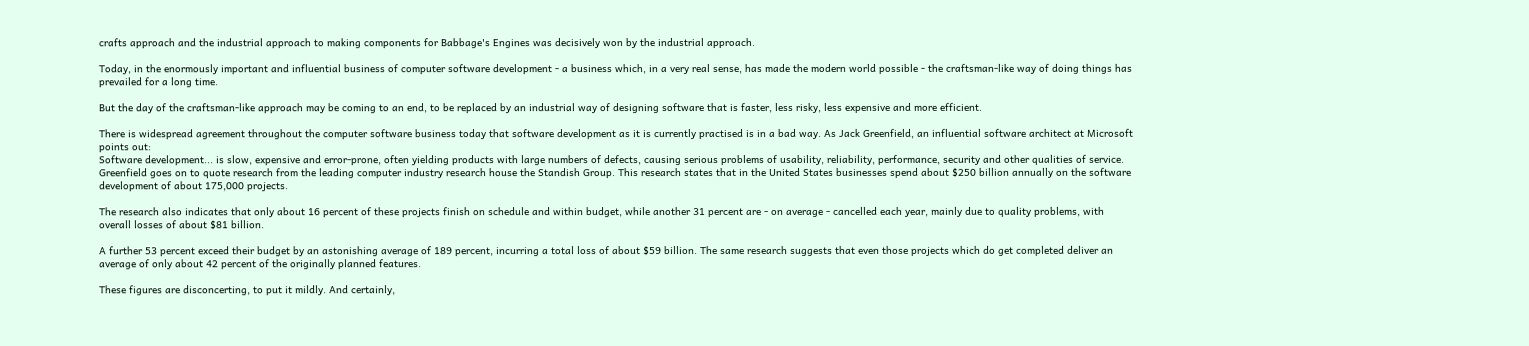crafts approach and the industrial approach to making components for Babbage's Engines was decisively won by the industrial approach.

Today, in the enormously important and influential business of computer software development - a business which, in a very real sense, has made the modern world possible - the craftsman-like way of doing things has prevailed for a long time.

But the day of the craftsman-like approach may be coming to an end, to be replaced by an industrial way of designing software that is faster, less risky, less expensive and more efficient.

There is widespread agreement throughout the computer software business today that software development as it is currently practised is in a bad way. As Jack Greenfield, an influential software architect at Microsoft points out:
Software development... is slow, expensive and error-prone, often yielding products with large numbers of defects, causing serious problems of usability, reliability, performance, security and other qualities of service.
Greenfield goes on to quote research from the leading computer industry research house the Standish Group. This research states that in the United States businesses spend about $250 billion annually on the software development of about 175,000 projects.

The research also indicates that only about 16 percent of these projects finish on schedule and within budget, while another 31 percent are - on average - cancelled each year, mainly due to quality problems, with overall losses of about $81 billion.

A further 53 percent exceed their budget by an astonishing average of 189 percent, incurring a total loss of about $59 billion. The same research suggests that even those projects which do get completed deliver an average of only about 42 percent of the originally planned features.

These figures are disconcerting, to put it mildly. And certainly,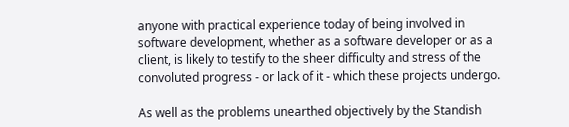anyone with practical experience today of being involved in software development, whether as a software developer or as a client, is likely to testify to the sheer difficulty and stress of the convoluted progress - or lack of it - which these projects undergo.

As well as the problems unearthed objectively by the Standish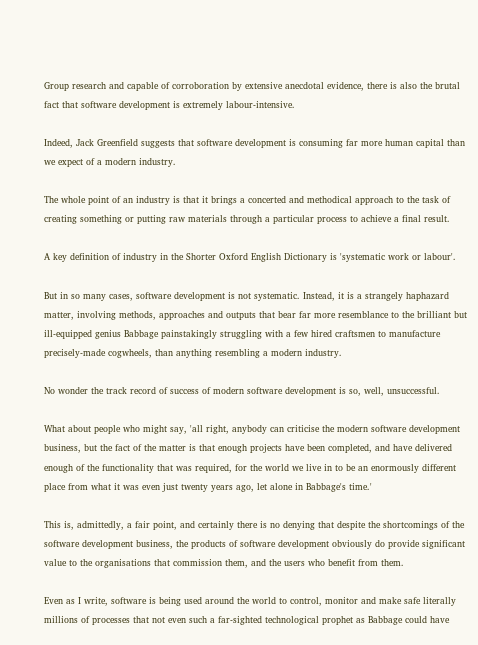Group research and capable of corroboration by extensive anecdotal evidence, there is also the brutal fact that software development is extremely labour-intensive.

Indeed, Jack Greenfield suggests that software development is consuming far more human capital than we expect of a modern industry.

The whole point of an industry is that it brings a concerted and methodical approach to the task of creating something or putting raw materials through a particular process to achieve a final result.

A key definition of industry in the Shorter Oxford English Dictionary is 'systematic work or labour'.

But in so many cases, software development is not systematic. Instead, it is a strangely haphazard matter, involving methods, approaches and outputs that bear far more resemblance to the brilliant but ill-equipped genius Babbage painstakingly struggling with a few hired craftsmen to manufacture precisely-made cogwheels, than anything resembling a modern industry.

No wonder the track record of success of modern software development is so, well, unsuccessful.

What about people who might say, 'all right, anybody can criticise the modern software development business, but the fact of the matter is that enough projects have been completed, and have delivered enough of the functionality that was required, for the world we live in to be an enormously different place from what it was even just twenty years ago, let alone in Babbage's time.'

This is, admittedly, a fair point, and certainly there is no denying that despite the shortcomings of the software development business, the products of software development obviously do provide significant value to the organisations that commission them, and the users who benefit from them.

Even as I write, software is being used around the world to control, monitor and make safe literally millions of processes that not even such a far-sighted technological prophet as Babbage could have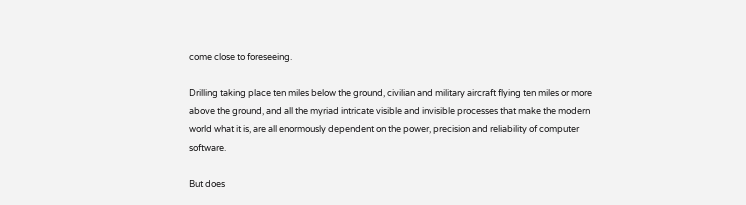come close to foreseeing.

Drilling taking place ten miles below the ground, civilian and military aircraft flying ten miles or more above the ground, and all the myriad intricate visible and invisible processes that make the modern world what it is, are all enormously dependent on the power, precision and reliability of computer software.

But does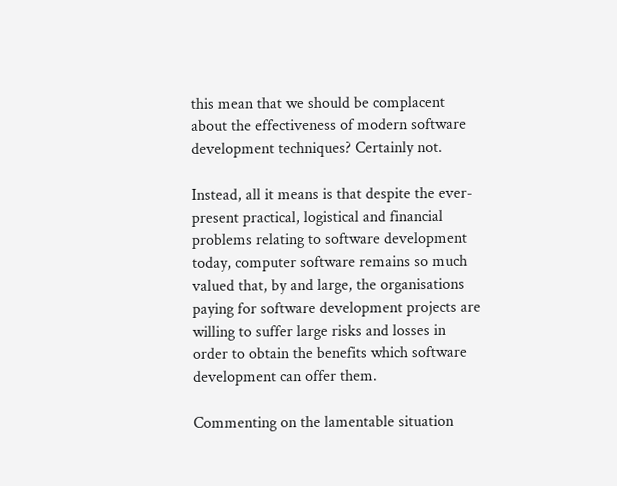this mean that we should be complacent about the effectiveness of modern software development techniques? Certainly not.

Instead, all it means is that despite the ever-present practical, logistical and financial problems relating to software development today, computer software remains so much valued that, by and large, the organisations paying for software development projects are willing to suffer large risks and losses in order to obtain the benefits which software development can offer them.

Commenting on the lamentable situation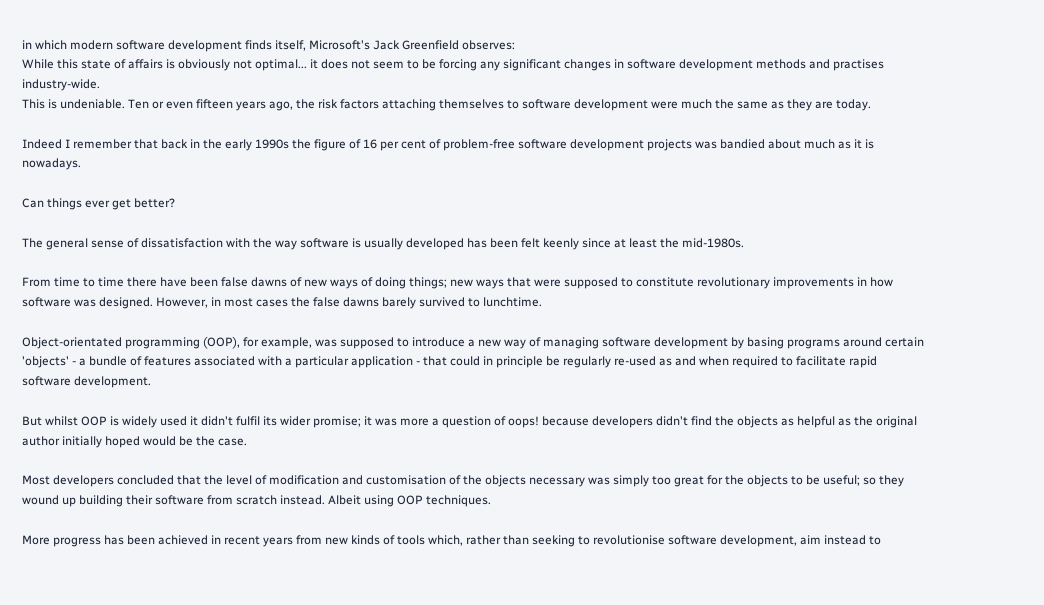in which modern software development finds itself, Microsoft's Jack Greenfield observes:
While this state of affairs is obviously not optimal... it does not seem to be forcing any significant changes in software development methods and practises industry-wide.
This is undeniable. Ten or even fifteen years ago, the risk factors attaching themselves to software development were much the same as they are today.

Indeed I remember that back in the early 1990s the figure of 16 per cent of problem-free software development projects was bandied about much as it is nowadays.

Can things ever get better?

The general sense of dissatisfaction with the way software is usually developed has been felt keenly since at least the mid-1980s.

From time to time there have been false dawns of new ways of doing things; new ways that were supposed to constitute revolutionary improvements in how software was designed. However, in most cases the false dawns barely survived to lunchtime.

Object-orientated programming (OOP), for example, was supposed to introduce a new way of managing software development by basing programs around certain 'objects' - a bundle of features associated with a particular application - that could in principle be regularly re-used as and when required to facilitate rapid software development.

But whilst OOP is widely used it didn't fulfil its wider promise; it was more a question of oops! because developers didn't find the objects as helpful as the original author initially hoped would be the case.

Most developers concluded that the level of modification and customisation of the objects necessary was simply too great for the objects to be useful; so they wound up building their software from scratch instead. Albeit using OOP techniques.

More progress has been achieved in recent years from new kinds of tools which, rather than seeking to revolutionise software development, aim instead to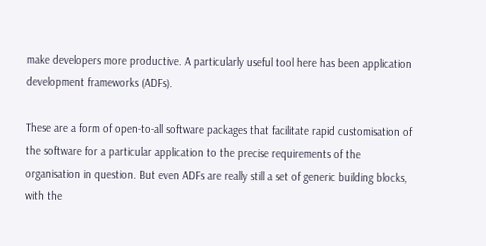make developers more productive. A particularly useful tool here has been application development frameworks (ADFs).

These are a form of open-to-all software packages that facilitate rapid customisation of the software for a particular application to the precise requirements of the organisation in question. But even ADFs are really still a set of generic building blocks, with the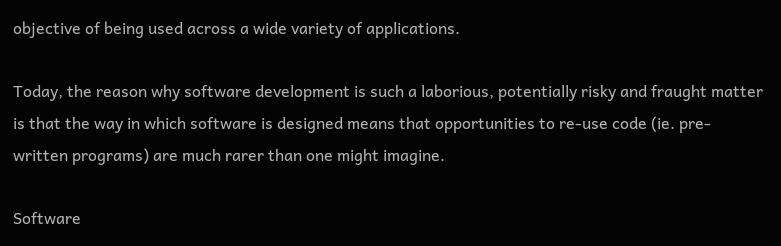objective of being used across a wide variety of applications.

Today, the reason why software development is such a laborious, potentially risky and fraught matter is that the way in which software is designed means that opportunities to re-use code (ie. pre-written programs) are much rarer than one might imagine.

Software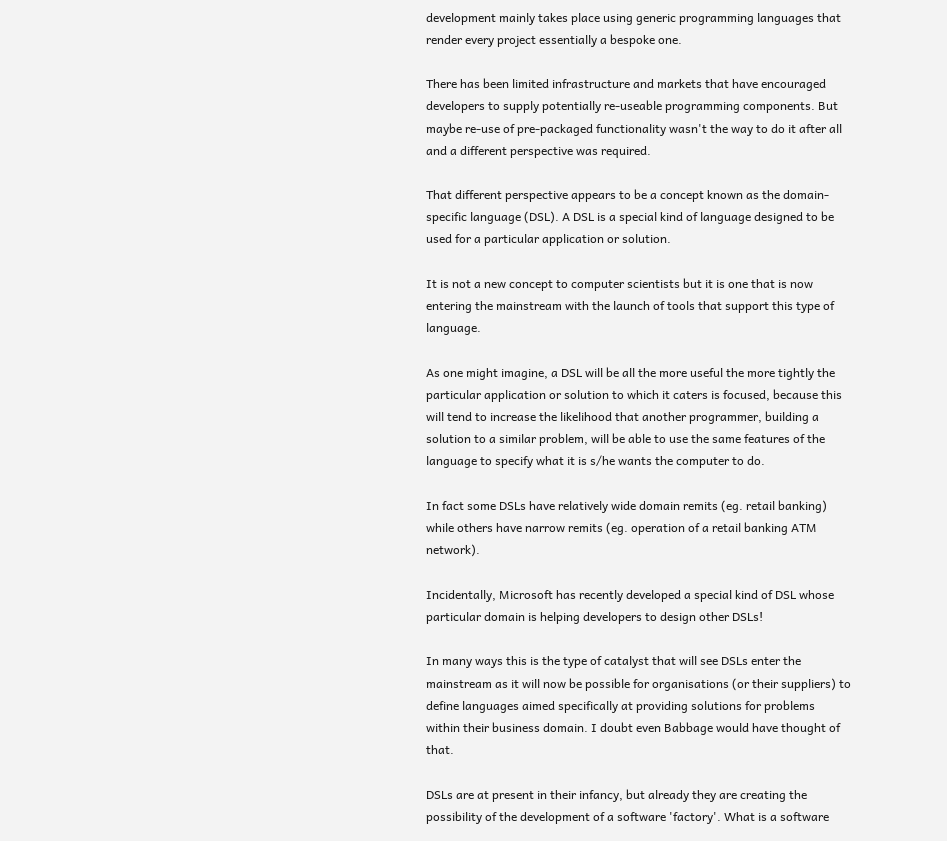development mainly takes place using generic programming languages that render every project essentially a bespoke one.

There has been limited infrastructure and markets that have encouraged developers to supply potentially re-useable programming components. But maybe re-use of pre-packaged functionality wasn't the way to do it after all and a different perspective was required.

That different perspective appears to be a concept known as the domain-specific language (DSL). A DSL is a special kind of language designed to be used for a particular application or solution.

It is not a new concept to computer scientists but it is one that is now entering the mainstream with the launch of tools that support this type of language.

As one might imagine, a DSL will be all the more useful the more tightly the particular application or solution to which it caters is focused, because this will tend to increase the likelihood that another programmer, building a solution to a similar problem, will be able to use the same features of the language to specify what it is s/he wants the computer to do.

In fact some DSLs have relatively wide domain remits (eg. retail banking) while others have narrow remits (eg. operation of a retail banking ATM network).

Incidentally, Microsoft has recently developed a special kind of DSL whose particular domain is helping developers to design other DSLs!

In many ways this is the type of catalyst that will see DSLs enter the mainstream as it will now be possible for organisations (or their suppliers) to define languages aimed specifically at providing solutions for problems within their business domain. I doubt even Babbage would have thought of that.

DSLs are at present in their infancy, but already they are creating the possibility of the development of a software 'factory'. What is a software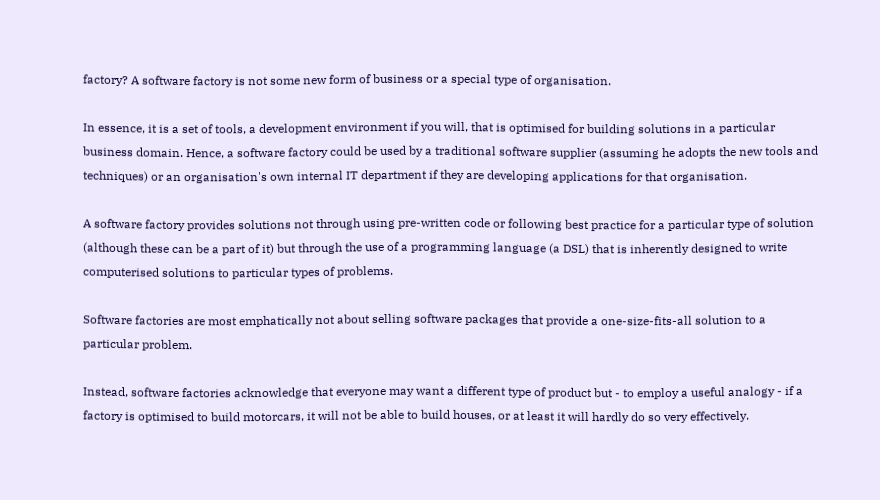factory? A software factory is not some new form of business or a special type of organisation.

In essence, it is a set of tools, a development environment if you will, that is optimised for building solutions in a particular business domain. Hence, a software factory could be used by a traditional software supplier (assuming he adopts the new tools and techniques) or an organisation's own internal IT department if they are developing applications for that organisation.

A software factory provides solutions not through using pre-written code or following best practice for a particular type of solution (although these can be a part of it) but through the use of a programming language (a DSL) that is inherently designed to write computerised solutions to particular types of problems.

Software factories are most emphatically not about selling software packages that provide a one-size-fits-all solution to a particular problem.

Instead, software factories acknowledge that everyone may want a different type of product but - to employ a useful analogy - if a factory is optimised to build motorcars, it will not be able to build houses, or at least it will hardly do so very effectively.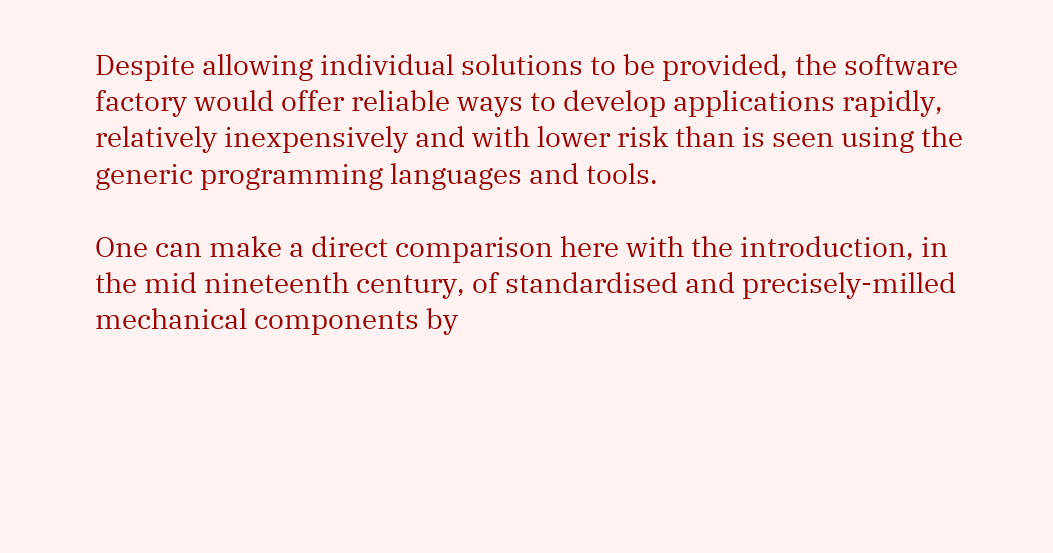Despite allowing individual solutions to be provided, the software factory would offer reliable ways to develop applications rapidly, relatively inexpensively and with lower risk than is seen using the generic programming languages and tools.

One can make a direct comparison here with the introduction, in the mid nineteenth century, of standardised and precisely-milled mechanical components by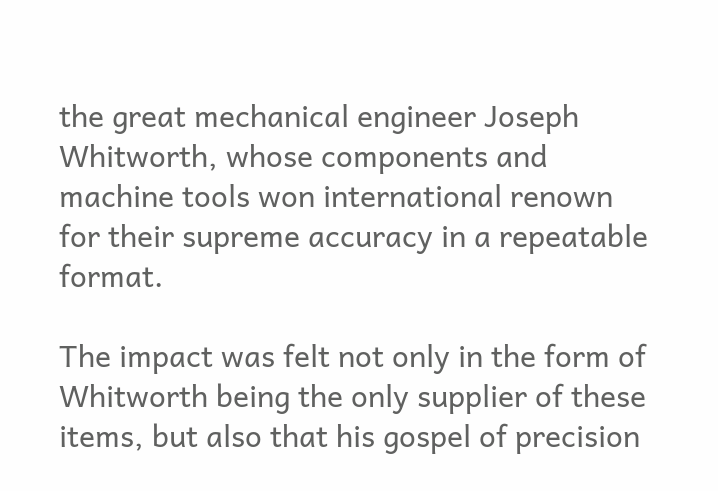the great mechanical engineer Joseph Whitworth, whose components and machine tools won international renown for their supreme accuracy in a repeatable format.

The impact was felt not only in the form of Whitworth being the only supplier of these items, but also that his gospel of precision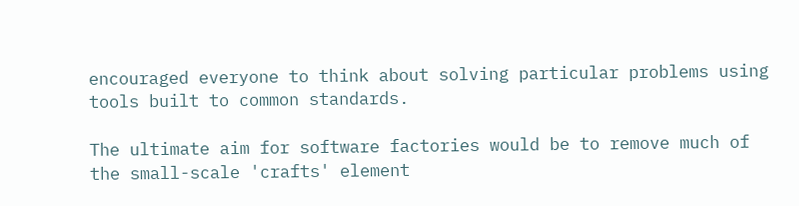encouraged everyone to think about solving particular problems using tools built to common standards.

The ultimate aim for software factories would be to remove much of the small-scale 'crafts' element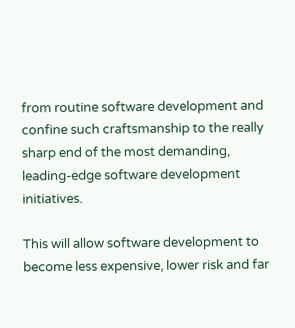from routine software development and confine such craftsmanship to the really sharp end of the most demanding, leading-edge software development initiatives.

This will allow software development to become less expensive, lower risk and far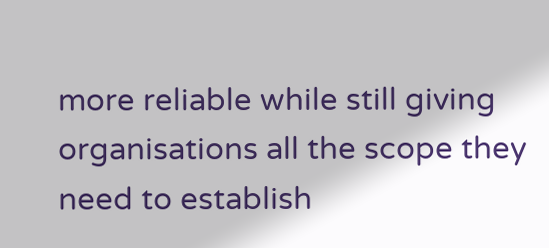more reliable while still giving organisations all the scope they need to establish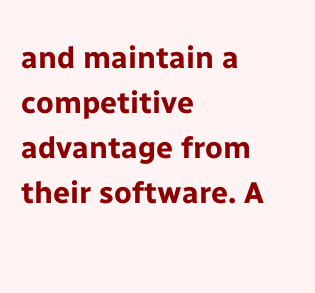and maintain a competitive advantage from their software. A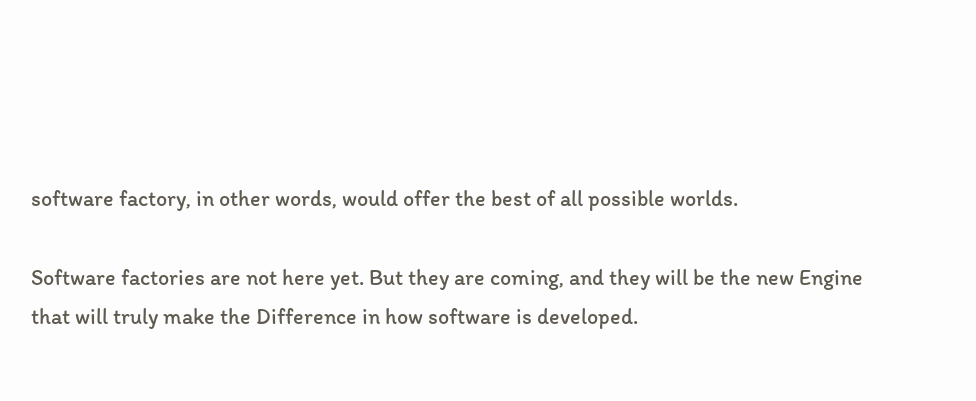software factory, in other words, would offer the best of all possible worlds.

Software factories are not here yet. But they are coming, and they will be the new Engine that will truly make the Difference in how software is developed.